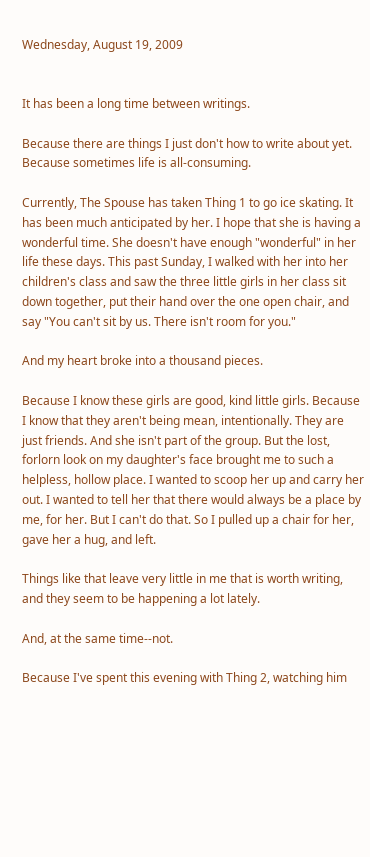Wednesday, August 19, 2009


It has been a long time between writings.

Because there are things I just don't how to write about yet. Because sometimes life is all-consuming.

Currently, The Spouse has taken Thing 1 to go ice skating. It has been much anticipated by her. I hope that she is having a wonderful time. She doesn't have enough "wonderful" in her life these days. This past Sunday, I walked with her into her children's class and saw the three little girls in her class sit down together, put their hand over the one open chair, and say "You can't sit by us. There isn't room for you."

And my heart broke into a thousand pieces.

Because I know these girls are good, kind little girls. Because I know that they aren't being mean, intentionally. They are just friends. And she isn't part of the group. But the lost, forlorn look on my daughter's face brought me to such a helpless, hollow place. I wanted to scoop her up and carry her out. I wanted to tell her that there would always be a place by me, for her. But I can't do that. So I pulled up a chair for her, gave her a hug, and left.

Things like that leave very little in me that is worth writing, and they seem to be happening a lot lately.

And, at the same time--not.

Because I've spent this evening with Thing 2, watching him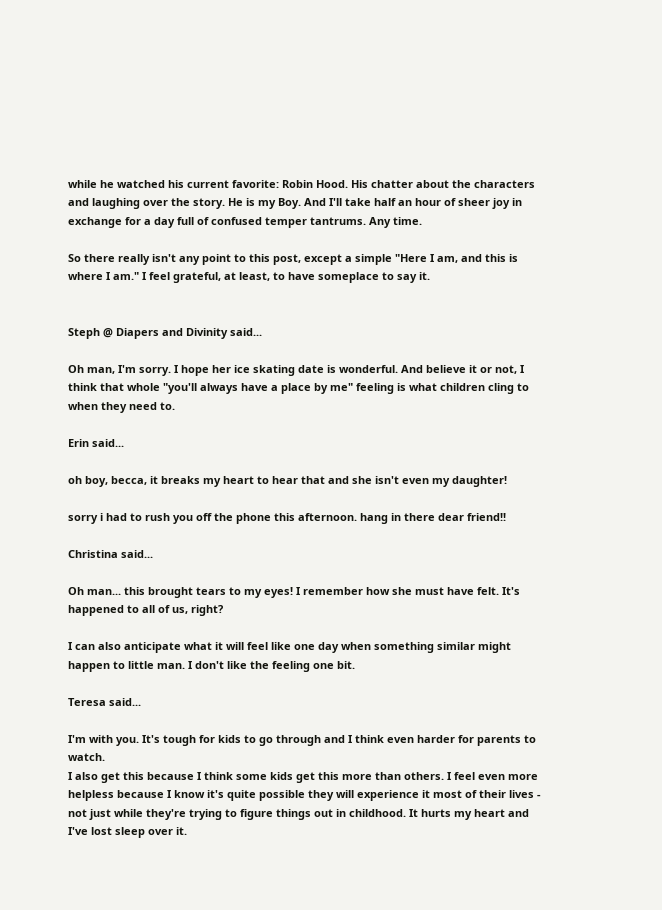while he watched his current favorite: Robin Hood. His chatter about the characters and laughing over the story. He is my Boy. And I'll take half an hour of sheer joy in exchange for a day full of confused temper tantrums. Any time.

So there really isn't any point to this post, except a simple "Here I am, and this is where I am." I feel grateful, at least, to have someplace to say it.


Steph @ Diapers and Divinity said...

Oh man, I'm sorry. I hope her ice skating date is wonderful. And believe it or not, I think that whole "you'll always have a place by me" feeling is what children cling to when they need to.

Erin said...

oh boy, becca, it breaks my heart to hear that and she isn't even my daughter!

sorry i had to rush you off the phone this afternoon. hang in there dear friend!!

Christina said...

Oh man... this brought tears to my eyes! I remember how she must have felt. It's happened to all of us, right?

I can also anticipate what it will feel like one day when something similar might happen to little man. I don't like the feeling one bit.

Teresa said...

I'm with you. It's tough for kids to go through and I think even harder for parents to watch.
I also get this because I think some kids get this more than others. I feel even more helpless because I know it's quite possible they will experience it most of their lives - not just while they're trying to figure things out in childhood. It hurts my heart and I've lost sleep over it.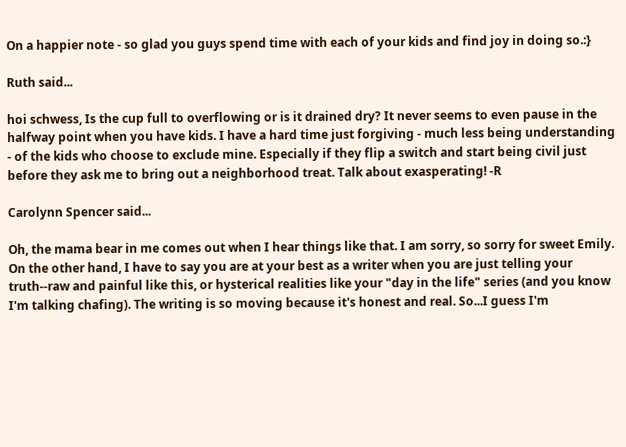On a happier note - so glad you guys spend time with each of your kids and find joy in doing so.:}

Ruth said...

hoi schwess, Is the cup full to overflowing or is it drained dry? It never seems to even pause in the halfway point when you have kids. I have a hard time just forgiving - much less being understanding - of the kids who choose to exclude mine. Especially if they flip a switch and start being civil just before they ask me to bring out a neighborhood treat. Talk about exasperating! -R

Carolynn Spencer said...

Oh, the mama bear in me comes out when I hear things like that. I am sorry, so sorry for sweet Emily. On the other hand, I have to say you are at your best as a writer when you are just telling your truth--raw and painful like this, or hysterical realities like your "day in the life" series (and you know I'm talking chafing). The writing is so moving because it's honest and real. So...I guess I'm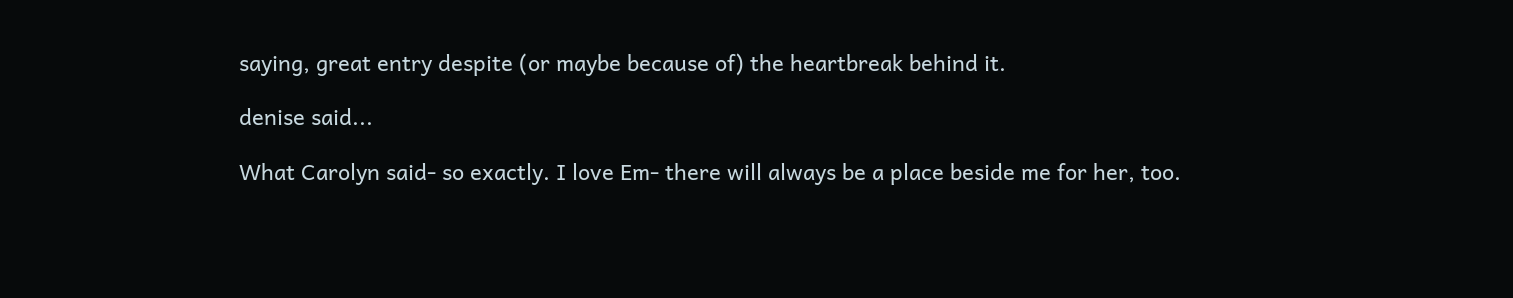saying, great entry despite (or maybe because of) the heartbreak behind it.

denise said...

What Carolyn said- so exactly. I love Em- there will always be a place beside me for her, too.